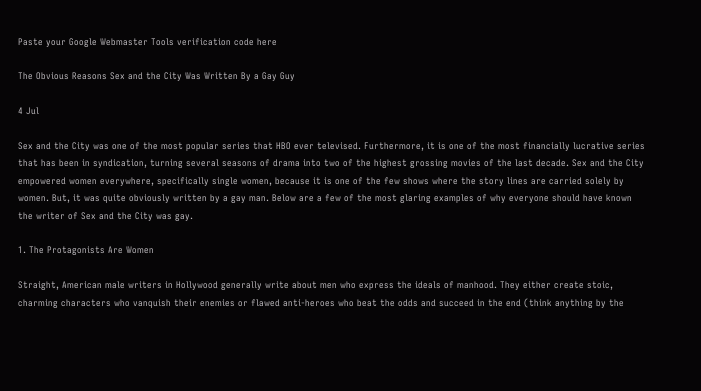Paste your Google Webmaster Tools verification code here

The Obvious Reasons Sex and the City Was Written By a Gay Guy

4 Jul

Sex and the City was one of the most popular series that HBO ever televised. Furthermore, it is one of the most financially lucrative series that has been in syndication, turning several seasons of drama into two of the highest grossing movies of the last decade. Sex and the City empowered women everywhere, specifically single women, because it is one of the few shows where the story lines are carried solely by women. But, it was quite obviously written by a gay man. Below are a few of the most glaring examples of why everyone should have known the writer of Sex and the City was gay.

1. The Protagonists Are Women

Straight, American male writers in Hollywood generally write about men who express the ideals of manhood. They either create stoic, charming characters who vanquish their enemies or flawed anti-heroes who beat the odds and succeed in the end (think anything by the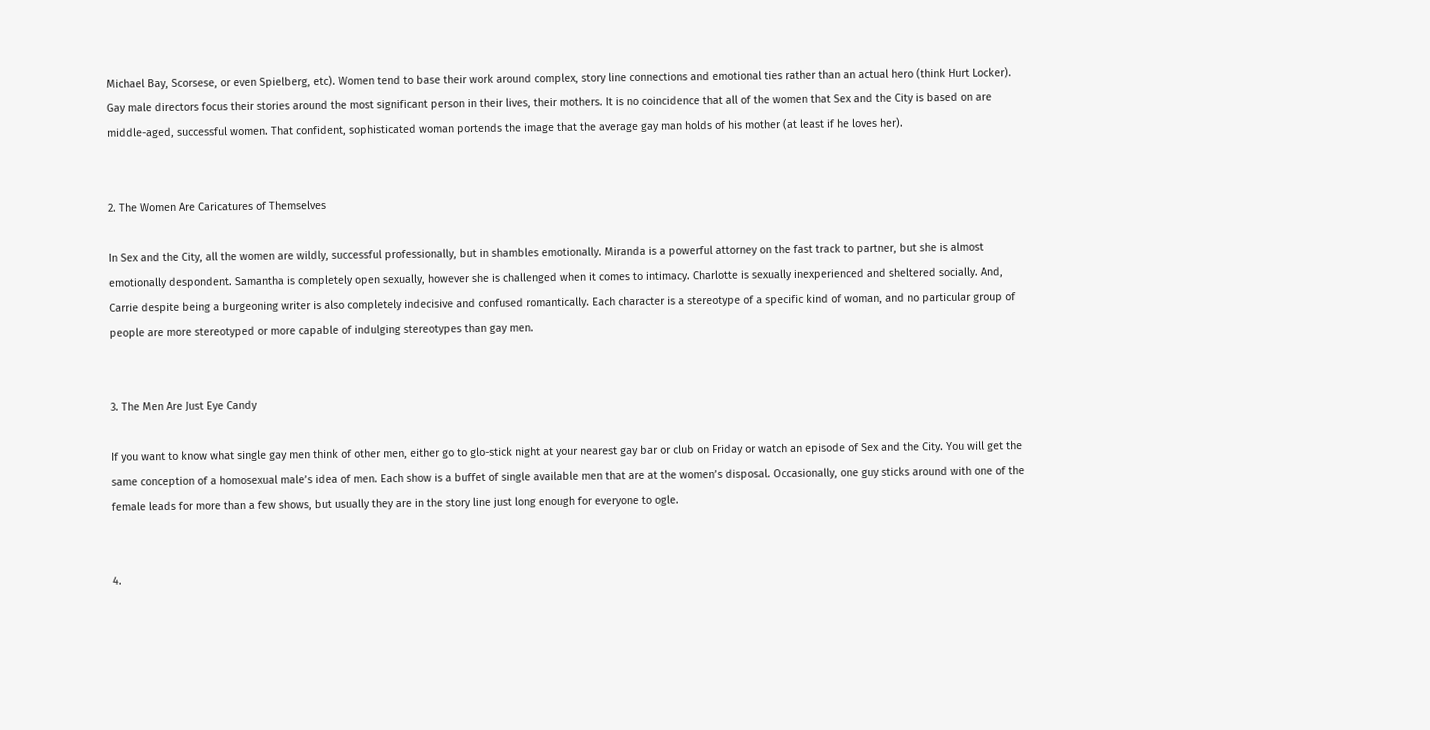Michael Bay, Scorsese, or even Spielberg, etc). Women tend to base their work around complex, story line connections and emotional ties rather than an actual hero (think Hurt Locker). Gay male directors focus their stories around the most significant person in their lives, their mothers. It is no coincidence that all of the women that Sex and the City is based on are middle-aged, successful women. That confident, sophisticated woman portends the image that the average gay man holds of his mother (at least if he loves her).


2. The Women Are Caricatures of Themselves

In Sex and the City, all the women are wildly, successful professionally, but in shambles emotionally. Miranda is a powerful attorney on the fast track to partner, but she is almost emotionally despondent. Samantha is completely open sexually, however she is challenged when it comes to intimacy. Charlotte is sexually inexperienced and sheltered socially. And, Carrie despite being a burgeoning writer is also completely indecisive and confused romantically. Each character is a stereotype of a specific kind of woman, and no particular group of people are more stereotyped or more capable of indulging stereotypes than gay men.


3. The Men Are Just Eye Candy

If you want to know what single gay men think of other men, either go to glo-stick night at your nearest gay bar or club on Friday or watch an episode of Sex and the City. You will get the same conception of a homosexual male’s idea of men. Each show is a buffet of single available men that are at the women’s disposal. Occasionally, one guy sticks around with one of the female leads for more than a few shows, but usually they are in the story line just long enough for everyone to ogle.


4.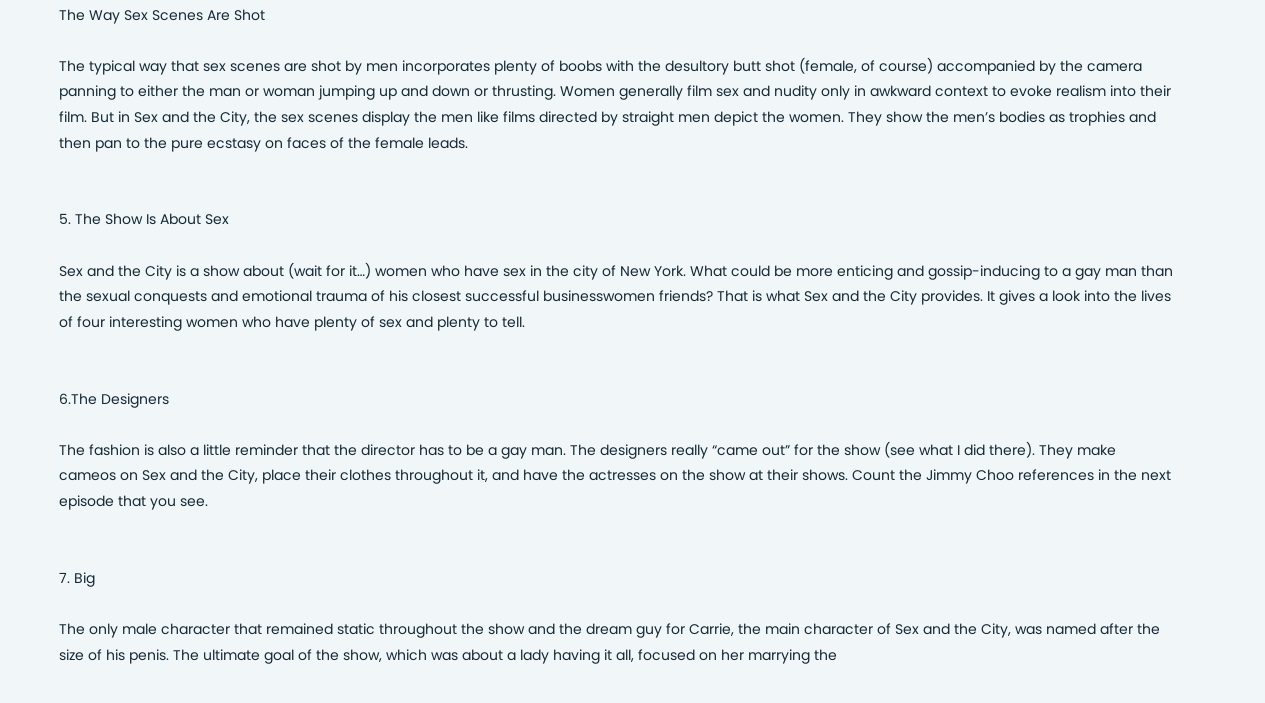The Way Sex Scenes Are Shot

The typical way that sex scenes are shot by men incorporates plenty of boobs with the desultory butt shot (female, of course) accompanied by the camera panning to either the man or woman jumping up and down or thrusting. Women generally film sex and nudity only in awkward context to evoke realism into their film. But in Sex and the City, the sex scenes display the men like films directed by straight men depict the women. They show the men’s bodies as trophies and then pan to the pure ecstasy on faces of the female leads.


5. The Show Is About Sex

Sex and the City is a show about (wait for it…) women who have sex in the city of New York. What could be more enticing and gossip-inducing to a gay man than the sexual conquests and emotional trauma of his closest successful businesswomen friends? That is what Sex and the City provides. It gives a look into the lives of four interesting women who have plenty of sex and plenty to tell.


6.The Designers

The fashion is also a little reminder that the director has to be a gay man. The designers really “came out” for the show (see what I did there). They make cameos on Sex and the City, place their clothes throughout it, and have the actresses on the show at their shows. Count the Jimmy Choo references in the next episode that you see.


7. Big

The only male character that remained static throughout the show and the dream guy for Carrie, the main character of Sex and the City, was named after the size of his penis. The ultimate goal of the show, which was about a lady having it all, focused on her marrying the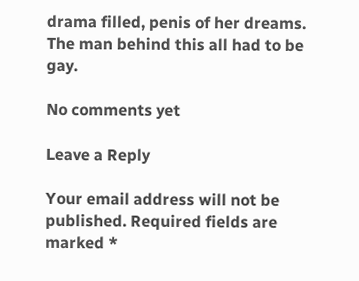drama filled, penis of her dreams. The man behind this all had to be gay.

No comments yet

Leave a Reply

Your email address will not be published. Required fields are marked *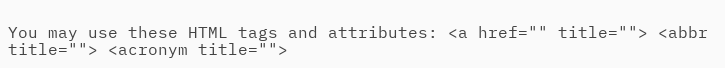You may use these HTML tags and attributes: <a href="" title=""> <abbr title=""> <acronym title="">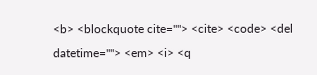<b> <blockquote cite=""> <cite> <code> <del datetime=""> <em> <i> <q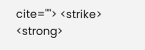cite=""> <strike> <strong>